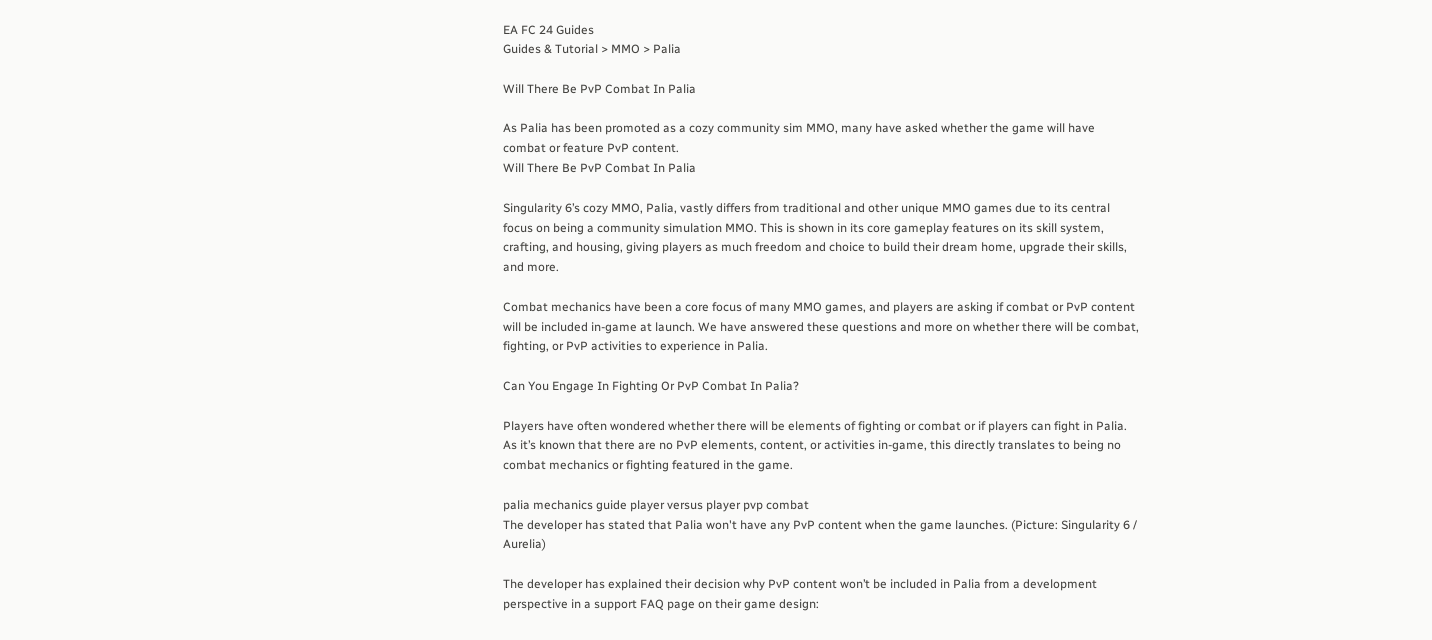EA FC 24 Guides
Guides & Tutorial > MMO > Palia

Will There Be PvP Combat In Palia

As Palia has been promoted as a cozy community sim MMO, many have asked whether the game will have combat or feature PvP content.
Will There Be PvP Combat In Palia

Singularity 6’s cozy MMO, Palia, vastly differs from traditional and other unique MMO games due to its central focus on being a community simulation MMO. This is shown in its core gameplay features on its skill system, crafting, and housing, giving players as much freedom and choice to build their dream home, upgrade their skills, and more.

Combat mechanics have been a core focus of many MMO games, and players are asking if combat or PvP content will be included in-game at launch. We have answered these questions and more on whether there will be combat, fighting, or PvP activities to experience in Palia.

Can You Engage In Fighting Or PvP Combat In Palia?

Players have often wondered whether there will be elements of fighting or combat or if players can fight in Palia. As it’s known that there are no PvP elements, content, or activities in-game, this directly translates to being no combat mechanics or fighting featured in the game.

palia mechanics guide player versus player pvp combat
The developer has stated that Palia won't have any PvP content when the game launches. (Picture: Singularity 6 / Aurelia)

The developer has explained their decision why PvP content won’t be included in Palia from a development perspective in a support FAQ page on their game design: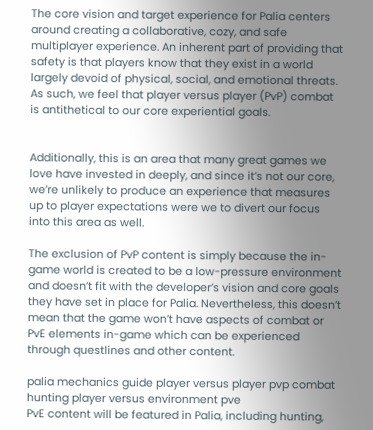The core vision and target experience for Palia centers around creating a collaborative, cozy, and safe multiplayer experience. An inherent part of providing that safety is that players know that they exist in a world largely devoid of physical, social, and emotional threats. As such, we feel that player versus player (PvP) combat is antithetical to our core experiential goals.


Additionally, this is an area that many great games we love have invested in deeply, and since it’s not our core, we’re unlikely to produce an experience that measures up to player expectations were we to divert our focus into this area as well.

The exclusion of PvP content is simply because the in-game world is created to be a low-pressure environment and doesn’t fit with the developer’s vision and core goals they have set in place for Palia. Nevertheless, this doesn’t mean that the game won’t have aspects of combat or PvE elements in-game which can be experienced through questlines and other content.

palia mechanics guide player versus player pvp combat hunting player versus environment pve
PvE content will be featured in Palia, including hunting,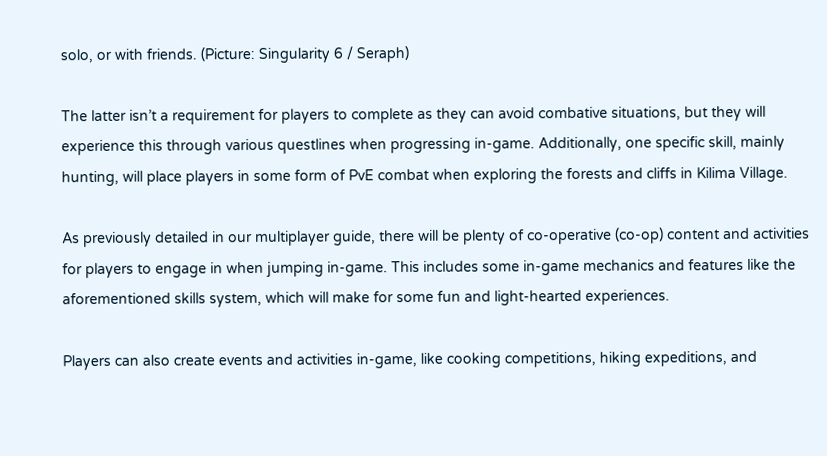solo, or with friends. (Picture: Singularity 6 / Seraph)

The latter isn’t a requirement for players to complete as they can avoid combative situations, but they will experience this through various questlines when progressing in-game. Additionally, one specific skill, mainly hunting, will place players in some form of PvE combat when exploring the forests and cliffs in Kilima Village.

As previously detailed in our multiplayer guide, there will be plenty of co-operative (co-op) content and activities for players to engage in when jumping in-game. This includes some in-game mechanics and features like the aforementioned skills system, which will make for some fun and light-hearted experiences.

Players can also create events and activities in-game, like cooking competitions, hiking expeditions, and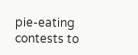pie-eating contests to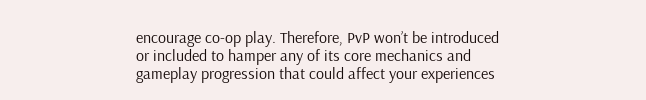encourage co-op play. Therefore, PvP won’t be introduced or included to hamper any of its core mechanics and gameplay progression that could affect your experiences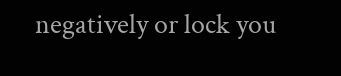negatively or lock you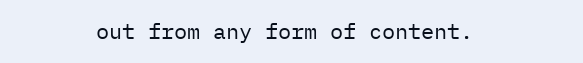out from any form of content.